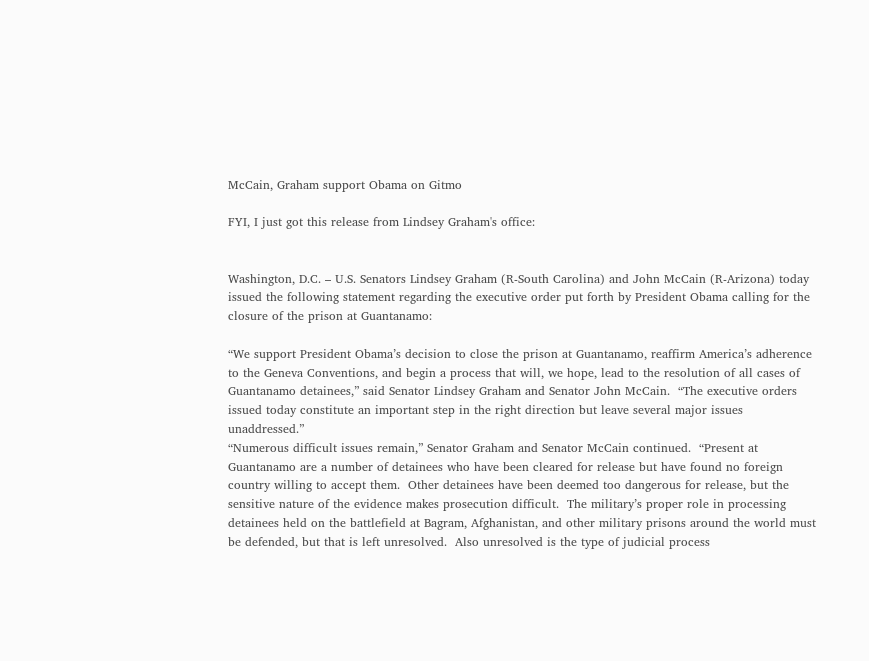McCain, Graham support Obama on Gitmo

FYI, I just got this release from Lindsey Graham's office:


Washington, D.C. – U.S. Senators Lindsey Graham (R-South Carolina) and John McCain (R-Arizona) today issued the following statement regarding the executive order put forth by President Obama calling for the closure of the prison at Guantanamo:

“We support President Obama’s decision to close the prison at Guantanamo, reaffirm America’s adherence to the Geneva Conventions, and begin a process that will, we hope, lead to the resolution of all cases of Guantanamo detainees,” said Senator Lindsey Graham and Senator John McCain.  “The executive orders issued today constitute an important step in the right direction but leave several major issues unaddressed.”
“Numerous difficult issues remain,” Senator Graham and Senator McCain continued.  “Present at Guantanamo are a number of detainees who have been cleared for release but have found no foreign country willing to accept them.  Other detainees have been deemed too dangerous for release, but the sensitive nature of the evidence makes prosecution difficult.  The military’s proper role in processing detainees held on the battlefield at Bagram, Afghanistan, and other military prisons around the world must be defended, but that is left unresolved.  Also unresolved is the type of judicial process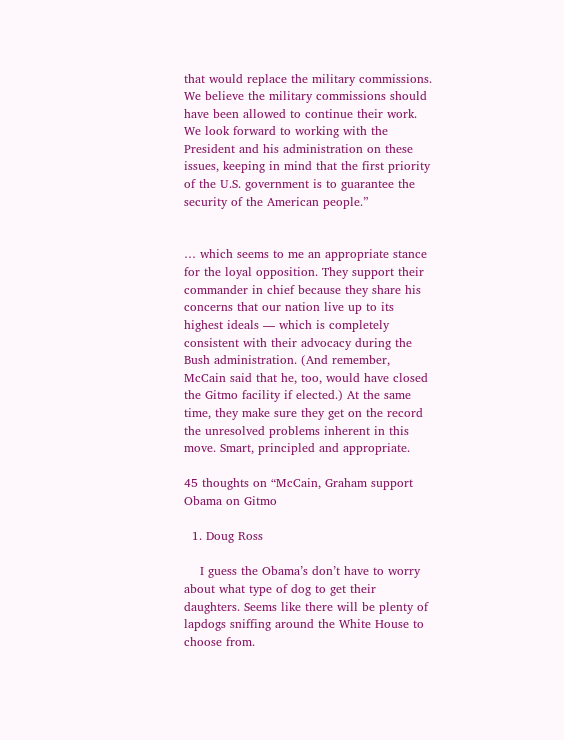that would replace the military commissions. We believe the military commissions should have been allowed to continue their work.  We look forward to working with the President and his administration on these issues, keeping in mind that the first priority of the U.S. government is to guarantee the security of the American people.”


… which seems to me an appropriate stance for the loyal opposition. They support their commander in chief because they share his concerns that our nation live up to its highest ideals — which is completely consistent with their advocacy during the Bush administration. (And remember, McCain said that he, too, would have closed the Gitmo facility if elected.) At the same time, they make sure they get on the record the unresolved problems inherent in this move. Smart, principled and appropriate.

45 thoughts on “McCain, Graham support Obama on Gitmo

  1. Doug Ross

    I guess the Obama’s don’t have to worry about what type of dog to get their daughters. Seems like there will be plenty of lapdogs sniffing around the White House to choose from.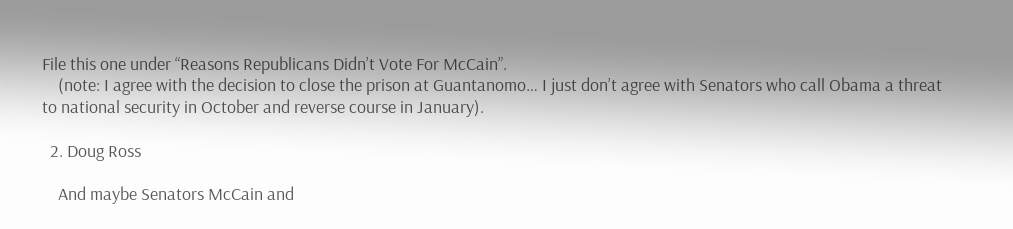File this one under “Reasons Republicans Didn’t Vote For McCain”.
    (note: I agree with the decision to close the prison at Guantanomo… I just don’t agree with Senators who call Obama a threat to national security in October and reverse course in January).

  2. Doug Ross

    And maybe Senators McCain and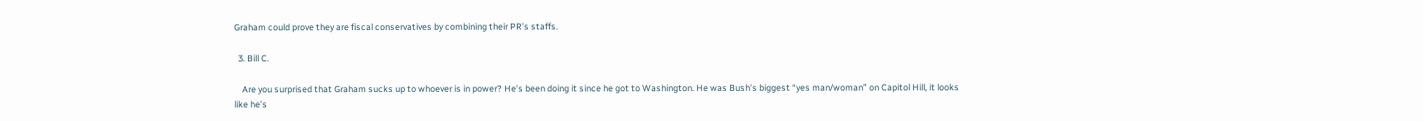Graham could prove they are fiscal conservatives by combining their PR’s staffs.

  3. Bill C.

    Are you surprised that Graham sucks up to whoever is in power? He’s been doing it since he got to Washington. He was Bush’s biggest “yes man/woman” on Capitol Hill, it looks like he’s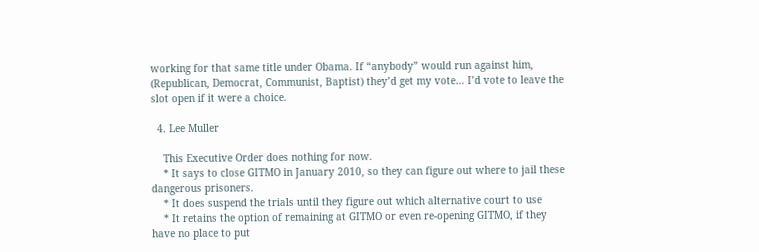working for that same title under Obama. If “anybody” would run against him, (Republican, Democrat, Communist, Baptist) they’d get my vote… I’d vote to leave the slot open if it were a choice.

  4. Lee Muller

    This Executive Order does nothing for now.
    * It says to close GITMO in January 2010, so they can figure out where to jail these dangerous prisoners.
    * It does suspend the trials until they figure out which alternative court to use
    * It retains the option of remaining at GITMO or even re-opening GITMO, if they have no place to put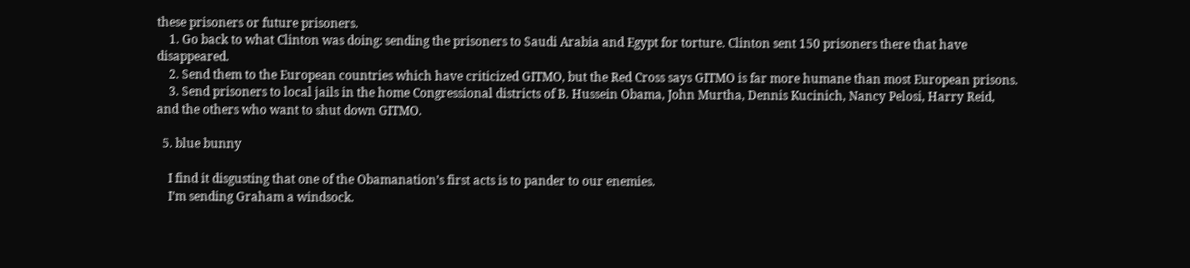these prisoners or future prisoners.
    1. Go back to what Clinton was doing: sending the prisoners to Saudi Arabia and Egypt for torture. Clinton sent 150 prisoners there that have disappeared.
    2. Send them to the European countries which have criticized GITMO, but the Red Cross says GITMO is far more humane than most European prisons.
    3. Send prisoners to local jails in the home Congressional districts of B. Hussein Obama, John Murtha, Dennis Kucinich, Nancy Pelosi, Harry Reid, and the others who want to shut down GITMO.

  5. blue bunny

    I find it disgusting that one of the Obamanation’s first acts is to pander to our enemies.
    I’m sending Graham a windsock.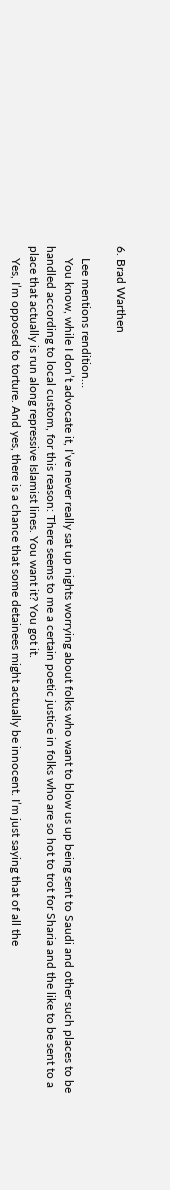6. Brad Warthen

    Lee mentions rendition…
    You know, while I don’t advocate it, I’ve never really sat up nights worrying about folks who want to blow us up being sent to Saudi and other such places to be handled according to local custom, for this reason: There seems to me a certain poetic justice in folks who are so hot to trot for Sharia and the like to be sent to a place that actually is run along repressive Islamist lines. You want it? You got it.
    Yes, I’m opposed to torture. And yes, there is a chance that some detainees might actually be innocent. I’m just saying that of all the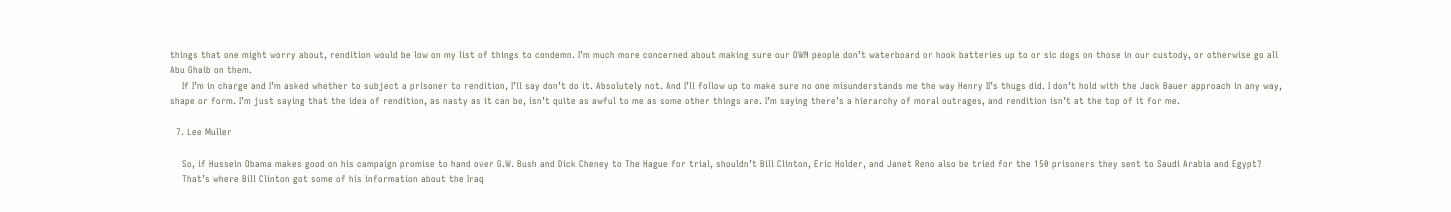things that one might worry about, rendition would be low on my list of things to condemn. I’m much more concerned about making sure our OWN people don’t waterboard or hook batteries up to or sic dogs on those in our custody, or otherwise go all Abu Ghaib on them.
    If I’m in charge and I’m asked whether to subject a prisoner to rendition, I’ll say don’t do it. Absolutely not. And I’ll follow up to make sure no one misunderstands me the way Henry II’s thugs did. I don’t hold with the Jack Bauer approach in any way, shape or form. I’m just saying that the idea of rendition, as nasty as it can be, isn’t quite as awful to me as some other things are. I’m saying there’s a hierarchy of moral outrages, and rendition isn’t at the top of it for me.

  7. Lee Muller

    So, if Hussein Obama makes good on his campaign promise to hand over G.W. Bush and Dick Cheney to The Hague for trial, shouldn’t Bill Clinton, Eric Holder, and Janet Reno also be tried for the 150 prisoners they sent to Saudi Arabia and Egypt?
    That’s where Bill Clinton got some of his information about the Iraq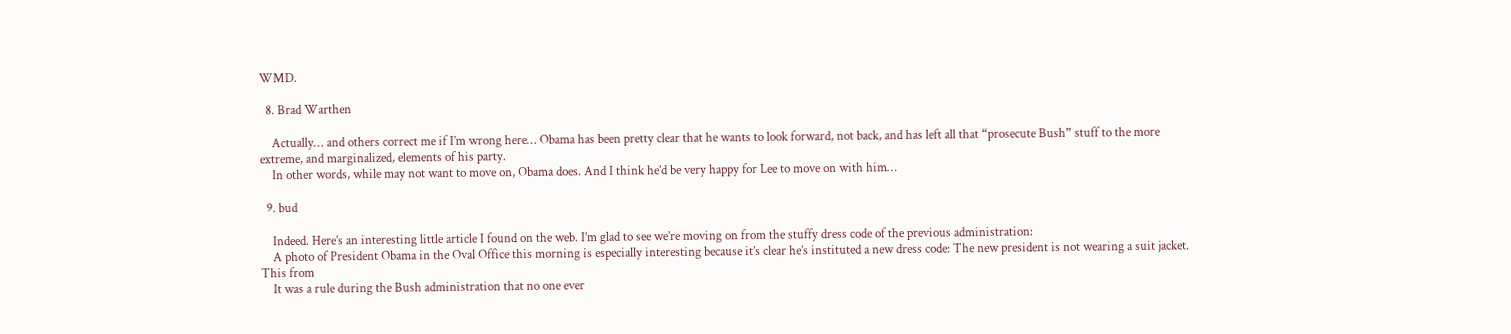WMD.

  8. Brad Warthen

    Actually… and others correct me if I’m wrong here… Obama has been pretty clear that he wants to look forward, not back, and has left all that “prosecute Bush” stuff to the more extreme, and marginalized, elements of his party.
    In other words, while may not want to move on, Obama does. And I think he’d be very happy for Lee to move on with him…

  9. bud

    Indeed. Here’s an interesting little article I found on the web. I’m glad to see we’re moving on from the stuffy dress code of the previous administration:
    A photo of President Obama in the Oval Office this morning is especially interesting because it’s clear he’s instituted a new dress code: The new president is not wearing a suit jacket. This from
    It was a rule during the Bush administration that no one ever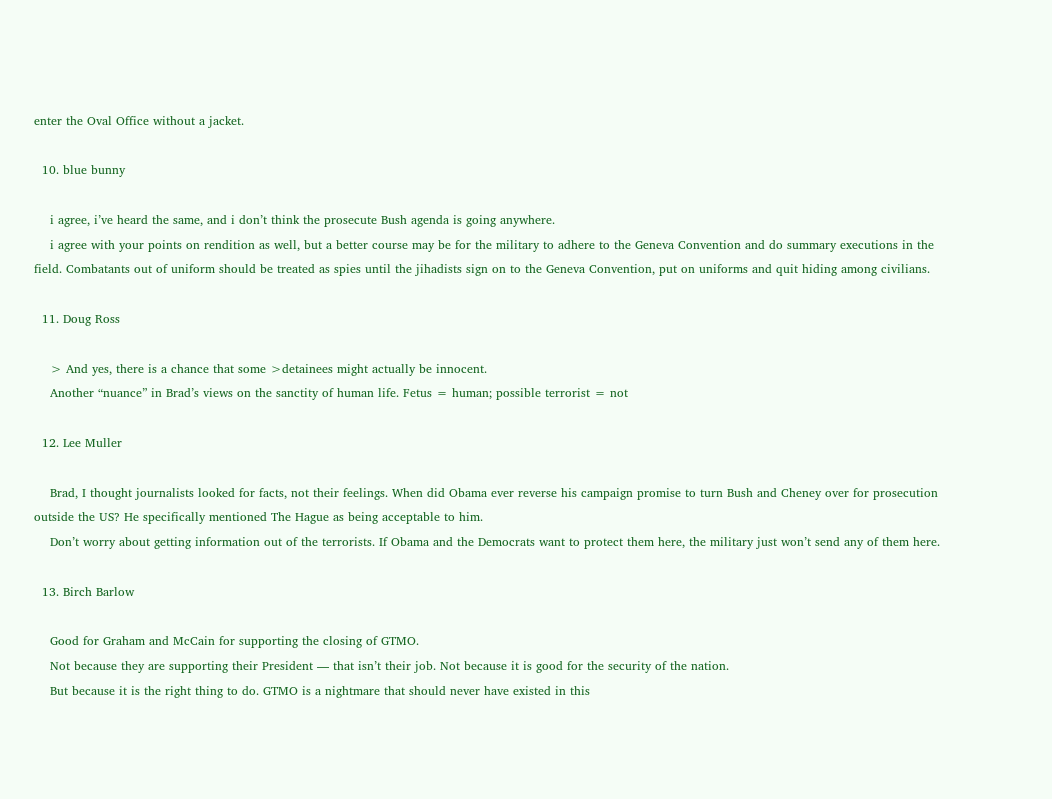enter the Oval Office without a jacket.

  10. blue bunny

    i agree, i’ve heard the same, and i don’t think the prosecute Bush agenda is going anywhere.
    i agree with your points on rendition as well, but a better course may be for the military to adhere to the Geneva Convention and do summary executions in the field. Combatants out of uniform should be treated as spies until the jihadists sign on to the Geneva Convention, put on uniforms and quit hiding among civilians.

  11. Doug Ross

    > And yes, there is a chance that some >detainees might actually be innocent.
    Another “nuance” in Brad’s views on the sanctity of human life. Fetus = human; possible terrorist = not

  12. Lee Muller

    Brad, I thought journalists looked for facts, not their feelings. When did Obama ever reverse his campaign promise to turn Bush and Cheney over for prosecution outside the US? He specifically mentioned The Hague as being acceptable to him.
    Don’t worry about getting information out of the terrorists. If Obama and the Democrats want to protect them here, the military just won’t send any of them here.

  13. Birch Barlow

    Good for Graham and McCain for supporting the closing of GTMO.
    Not because they are supporting their President — that isn’t their job. Not because it is good for the security of the nation.
    But because it is the right thing to do. GTMO is a nightmare that should never have existed in this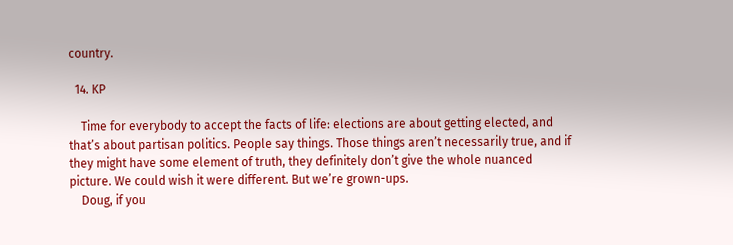country.

  14. KP

    Time for everybody to accept the facts of life: elections are about getting elected, and that’s about partisan politics. People say things. Those things aren’t necessarily true, and if they might have some element of truth, they definitely don’t give the whole nuanced picture. We could wish it were different. But we’re grown-ups.
    Doug, if you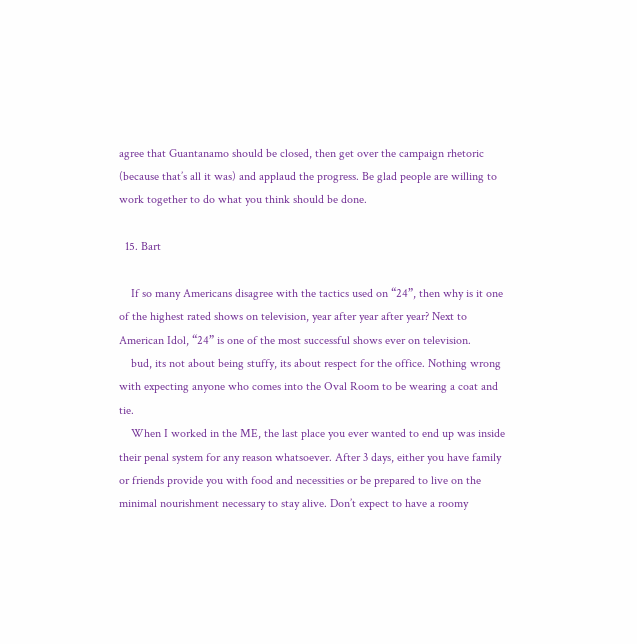agree that Guantanamo should be closed, then get over the campaign rhetoric (because that’s all it was) and applaud the progress. Be glad people are willing to work together to do what you think should be done.

  15. Bart

    If so many Americans disagree with the tactics used on “24”, then why is it one of the highest rated shows on television, year after year after year? Next to American Idol, “24” is one of the most successful shows ever on television.
    bud, its not about being stuffy, its about respect for the office. Nothing wrong with expecting anyone who comes into the Oval Room to be wearing a coat and tie.
    When I worked in the ME, the last place you ever wanted to end up was inside their penal system for any reason whatsoever. After 3 days, either you have family or friends provide you with food and necessities or be prepared to live on the minimal nourishment necessary to stay alive. Don’t expect to have a roomy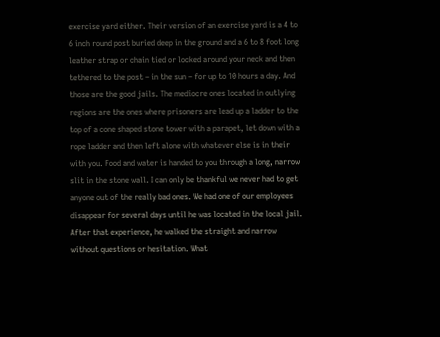exercise yard either. Their version of an exercise yard is a 4 to 6 inch round post buried deep in the ground and a 6 to 8 foot long leather strap or chain tied or locked around your neck and then tethered to the post – in the sun – for up to 10 hours a day. And those are the good jails. The mediocre ones located in outlying regions are the ones where prisoners are lead up a ladder to the top of a cone shaped stone tower with a parapet, let down with a rope ladder and then left alone with whatever else is in their with you. Food and water is handed to you through a long, narrow slit in the stone wall. I can only be thankful we never had to get anyone out of the really bad ones. We had one of our employees disappear for several days until he was located in the local jail. After that experience, he walked the straight and narrow without questions or hesitation. What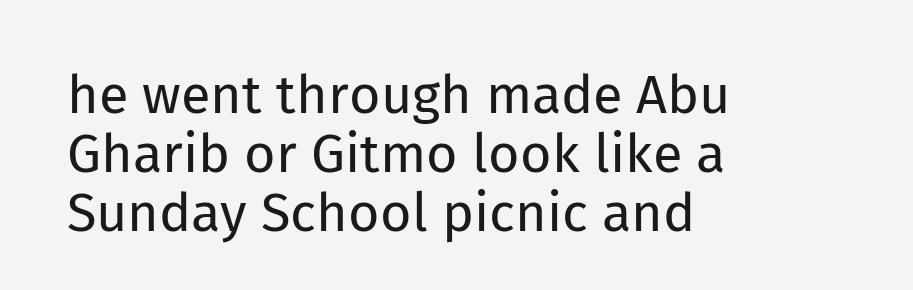he went through made Abu Gharib or Gitmo look like a Sunday School picnic and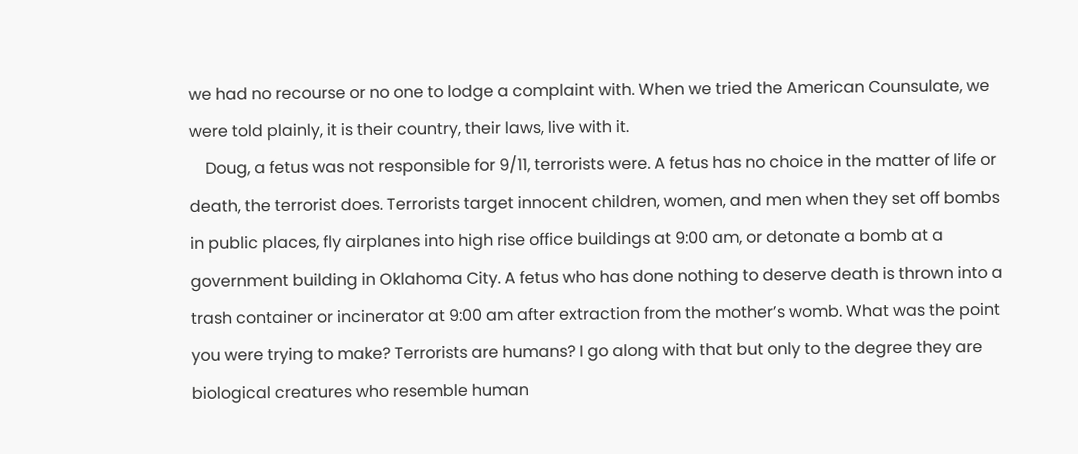we had no recourse or no one to lodge a complaint with. When we tried the American Counsulate, we were told plainly, it is their country, their laws, live with it.
    Doug, a fetus was not responsible for 9/11, terrorists were. A fetus has no choice in the matter of life or death, the terrorist does. Terrorists target innocent children, women, and men when they set off bombs in public places, fly airplanes into high rise office buildings at 9:00 am, or detonate a bomb at a government building in Oklahoma City. A fetus who has done nothing to deserve death is thrown into a trash container or incinerator at 9:00 am after extraction from the mother’s womb. What was the point you were trying to make? Terrorists are humans? I go along with that but only to the degree they are biological creatures who resemble human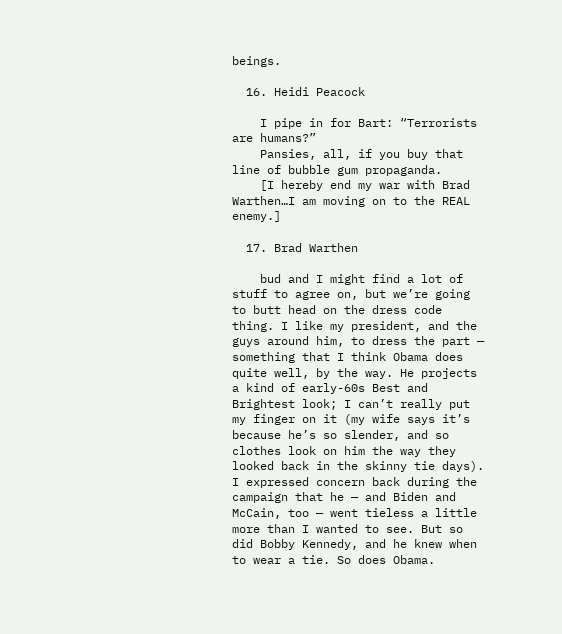beings.

  16. Heidi Peacock

    I pipe in for Bart: “Terrorists are humans?”
    Pansies, all, if you buy that line of bubble gum propaganda.
    [I hereby end my war with Brad Warthen…I am moving on to the REAL enemy.]

  17. Brad Warthen

    bud and I might find a lot of stuff to agree on, but we’re going to butt head on the dress code thing. I like my president, and the guys around him, to dress the part — something that I think Obama does quite well, by the way. He projects a kind of early-60s Best and Brightest look; I can’t really put my finger on it (my wife says it’s because he’s so slender, and so clothes look on him the way they looked back in the skinny tie days). I expressed concern back during the campaign that he — and Biden and McCain, too — went tieless a little more than I wanted to see. But so did Bobby Kennedy, and he knew when to wear a tie. So does Obama.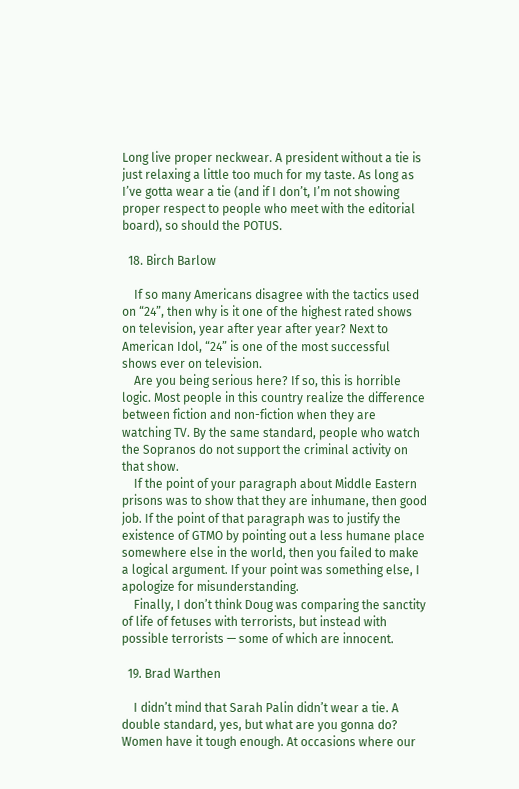Long live proper neckwear. A president without a tie is just relaxing a little too much for my taste. As long as I’ve gotta wear a tie (and if I don’t, I’m not showing proper respect to people who meet with the editorial board), so should the POTUS.

  18. Birch Barlow

    If so many Americans disagree with the tactics used on “24”, then why is it one of the highest rated shows on television, year after year after year? Next to American Idol, “24” is one of the most successful shows ever on television.
    Are you being serious here? If so, this is horrible logic. Most people in this country realize the difference between fiction and non-fiction when they are watching TV. By the same standard, people who watch the Sopranos do not support the criminal activity on that show.
    If the point of your paragraph about Middle Eastern prisons was to show that they are inhumane, then good job. If the point of that paragraph was to justify the existence of GTMO by pointing out a less humane place somewhere else in the world, then you failed to make a logical argument. If your point was something else, I apologize for misunderstanding.
    Finally, I don’t think Doug was comparing the sanctity of life of fetuses with terrorists, but instead with possible terrorists — some of which are innocent.

  19. Brad Warthen

    I didn’t mind that Sarah Palin didn’t wear a tie. A double standard, yes, but what are you gonna do? Women have it tough enough. At occasions where our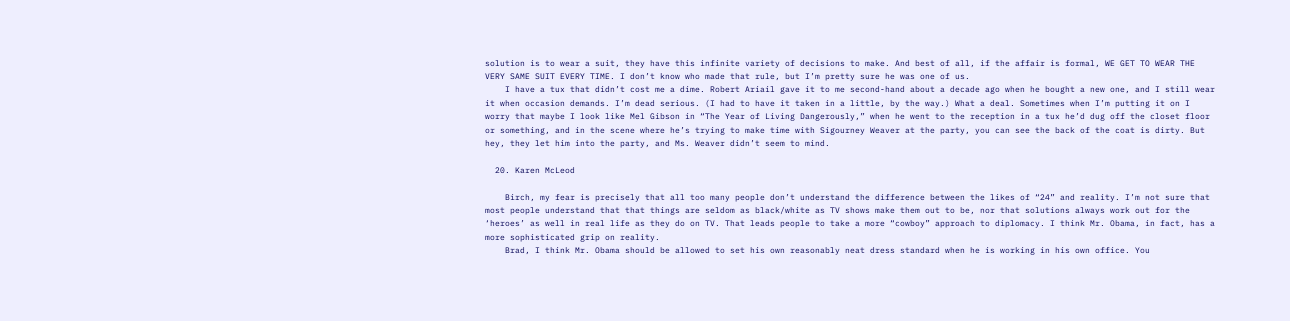solution is to wear a suit, they have this infinite variety of decisions to make. And best of all, if the affair is formal, WE GET TO WEAR THE VERY SAME SUIT EVERY TIME. I don’t know who made that rule, but I’m pretty sure he was one of us.
    I have a tux that didn’t cost me a dime. Robert Ariail gave it to me second-hand about a decade ago when he bought a new one, and I still wear it when occasion demands. I’m dead serious. (I had to have it taken in a little, by the way.) What a deal. Sometimes when I’m putting it on I worry that maybe I look like Mel Gibson in “The Year of Living Dangerously,” when he went to the reception in a tux he’d dug off the closet floor or something, and in the scene where he’s trying to make time with Sigourney Weaver at the party, you can see the back of the coat is dirty. But hey, they let him into the party, and Ms. Weaver didn’t seem to mind.

  20. Karen McLeod

    Birch, my fear is precisely that all too many people don’t understand the difference between the likes of “24” and reality. I’m not sure that most people understand that that things are seldom as black/white as TV shows make them out to be, nor that solutions always work out for the ‘heroes’ as well in real life as they do on TV. That leads people to take a more “cowboy” approach to diplomacy. I think Mr. Obama, in fact, has a more sophisticated grip on reality.
    Brad, I think Mr. Obama should be allowed to set his own reasonably neat dress standard when he is working in his own office. You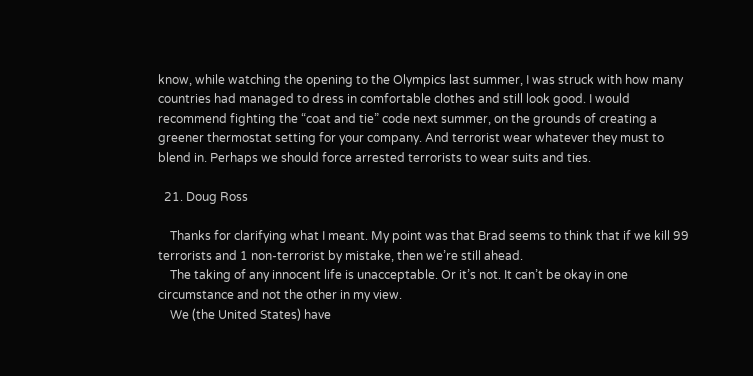know, while watching the opening to the Olympics last summer, I was struck with how many countries had managed to dress in comfortable clothes and still look good. I would recommend fighting the “coat and tie” code next summer, on the grounds of creating a greener thermostat setting for your company. And terrorist wear whatever they must to blend in. Perhaps we should force arrested terrorists to wear suits and ties.

  21. Doug Ross

    Thanks for clarifying what I meant. My point was that Brad seems to think that if we kill 99 terrorists and 1 non-terrorist by mistake, then we’re still ahead.
    The taking of any innocent life is unacceptable. Or it’s not. It can’t be okay in one circumstance and not the other in my view.
    We (the United States) have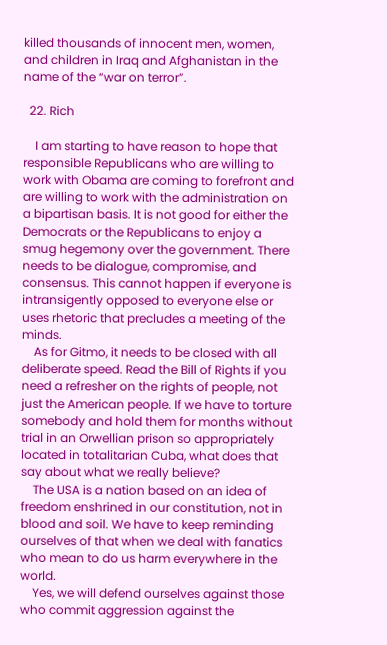killed thousands of innocent men, women, and children in Iraq and Afghanistan in the name of the “war on terror”.

  22. Rich

    I am starting to have reason to hope that responsible Republicans who are willing to work with Obama are coming to forefront and are willing to work with the administration on a bipartisan basis. It is not good for either the Democrats or the Republicans to enjoy a smug hegemony over the government. There needs to be dialogue, compromise, and consensus. This cannot happen if everyone is intransigently opposed to everyone else or uses rhetoric that precludes a meeting of the minds.
    As for Gitmo, it needs to be closed with all deliberate speed. Read the Bill of Rights if you need a refresher on the rights of people, not just the American people. If we have to torture somebody and hold them for months without trial in an Orwellian prison so appropriately located in totalitarian Cuba, what does that say about what we really believe?
    The USA is a nation based on an idea of freedom enshrined in our constitution, not in blood and soil. We have to keep reminding ourselves of that when we deal with fanatics who mean to do us harm everywhere in the world.
    Yes, we will defend ourselves against those who commit aggression against the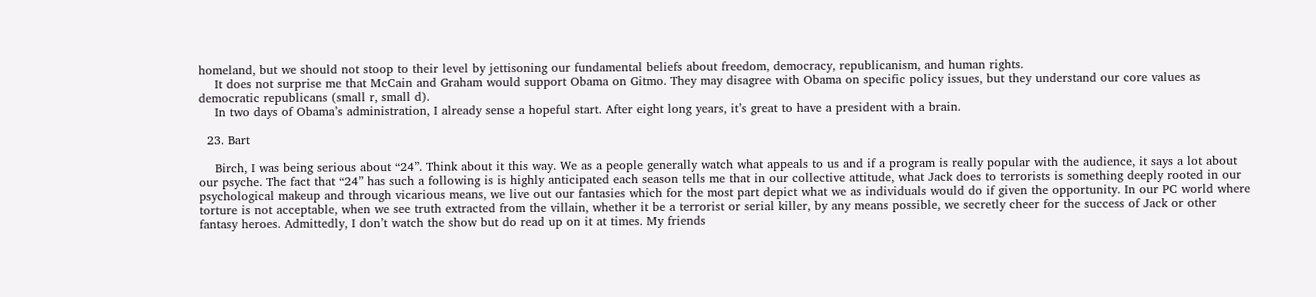homeland, but we should not stoop to their level by jettisoning our fundamental beliefs about freedom, democracy, republicanism, and human rights.
    It does not surprise me that McCain and Graham would support Obama on Gitmo. They may disagree with Obama on specific policy issues, but they understand our core values as democratic republicans (small r, small d).
    In two days of Obama’s administration, I already sense a hopeful start. After eight long years, it’s great to have a president with a brain.

  23. Bart

    Birch, I was being serious about “24”. Think about it this way. We as a people generally watch what appeals to us and if a program is really popular with the audience, it says a lot about our psyche. The fact that “24” has such a following is is highly anticipated each season tells me that in our collective attitude, what Jack does to terrorists is something deeply rooted in our psychological makeup and through vicarious means, we live out our fantasies which for the most part depict what we as individuals would do if given the opportunity. In our PC world where torture is not acceptable, when we see truth extracted from the villain, whether it be a terrorist or serial killer, by any means possible, we secretly cheer for the success of Jack or other fantasy heroes. Admittedly, I don’t watch the show but do read up on it at times. My friends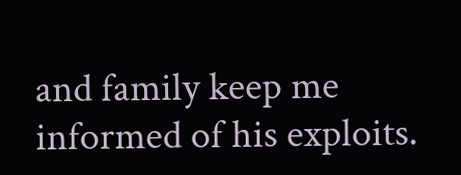and family keep me informed of his exploits.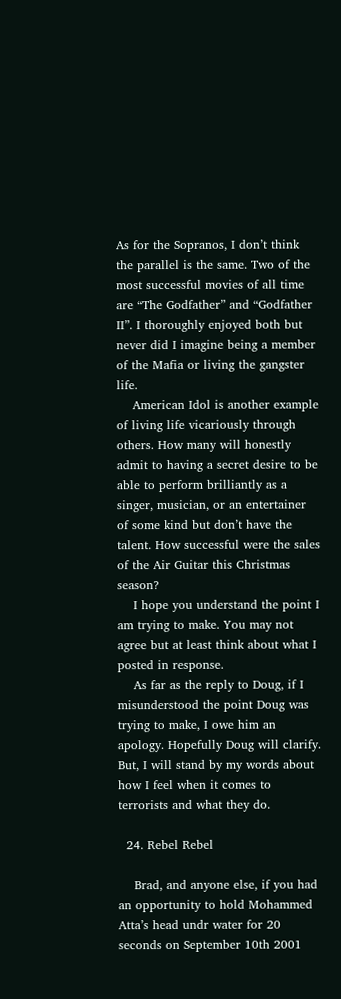As for the Sopranos, I don’t think the parallel is the same. Two of the most successful movies of all time are “The Godfather” and “Godfather II”. I thoroughly enjoyed both but never did I imagine being a member of the Mafia or living the gangster life.
    American Idol is another example of living life vicariously through others. How many will honestly admit to having a secret desire to be able to perform brilliantly as a singer, musician, or an entertainer of some kind but don’t have the talent. How successful were the sales of the Air Guitar this Christmas season?
    I hope you understand the point I am trying to make. You may not agree but at least think about what I posted in response.
    As far as the reply to Doug, if I misunderstood the point Doug was trying to make, I owe him an apology. Hopefully Doug will clarify. But, I will stand by my words about how I feel when it comes to terrorists and what they do.

  24. Rebel Rebel

    Brad, and anyone else, if you had an opportunity to hold Mohammed Atta’s head undr water for 20 seconds on September 10th 2001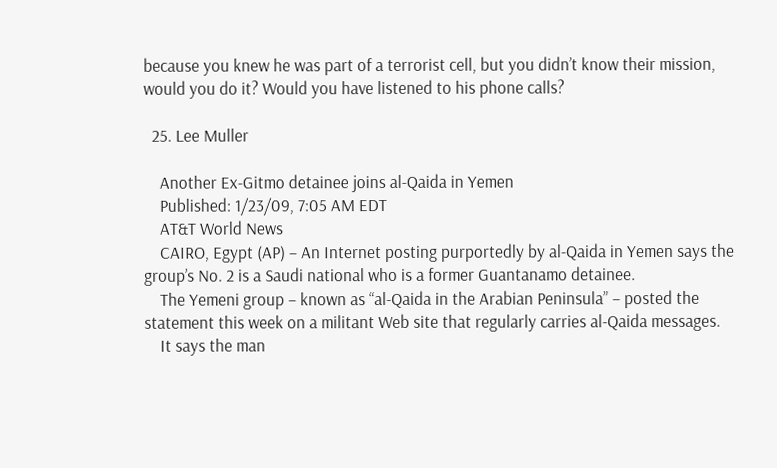because you knew he was part of a terrorist cell, but you didn’t know their mission, would you do it? Would you have listened to his phone calls?

  25. Lee Muller

    Another Ex-Gitmo detainee joins al-Qaida in Yemen
    Published: 1/23/09, 7:05 AM EDT
    AT&T World News
    CAIRO, Egypt (AP) – An Internet posting purportedly by al-Qaida in Yemen says the group’s No. 2 is a Saudi national who is a former Guantanamo detainee.
    The Yemeni group – known as “al-Qaida in the Arabian Peninsula” – posted the statement this week on a militant Web site that regularly carries al-Qaida messages.
    It says the man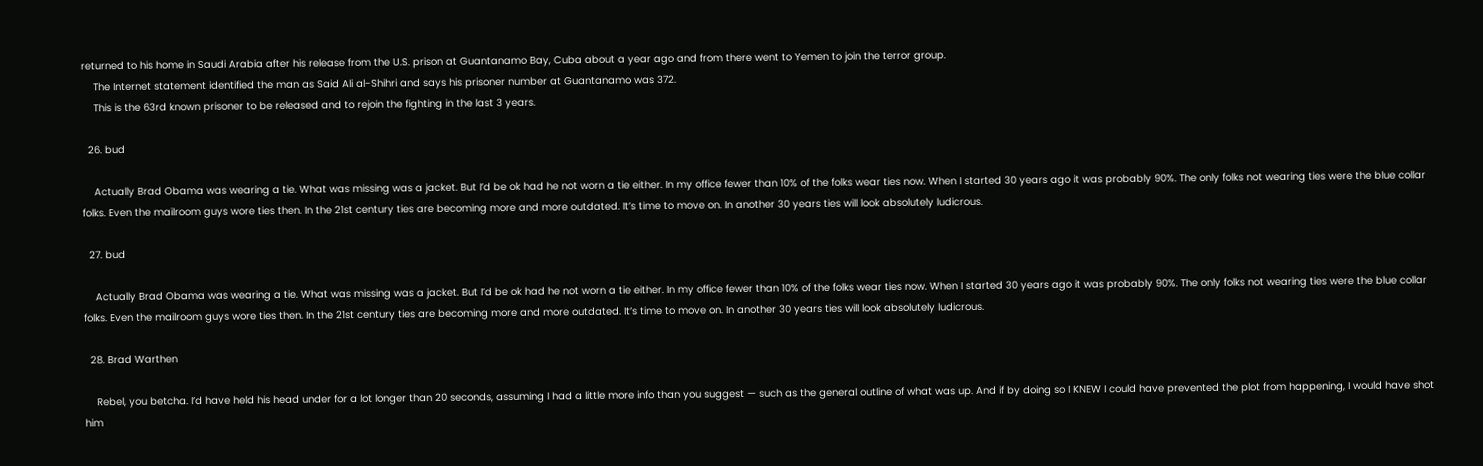returned to his home in Saudi Arabia after his release from the U.S. prison at Guantanamo Bay, Cuba about a year ago and from there went to Yemen to join the terror group.
    The Internet statement identified the man as Said Ali al-Shihri and says his prisoner number at Guantanamo was 372.
    This is the 63rd known prisoner to be released and to rejoin the fighting in the last 3 years.

  26. bud

    Actually Brad Obama was wearing a tie. What was missing was a jacket. But I’d be ok had he not worn a tie either. In my office fewer than 10% of the folks wear ties now. When I started 30 years ago it was probably 90%. The only folks not wearing ties were the blue collar folks. Even the mailroom guys wore ties then. In the 21st century ties are becoming more and more outdated. It’s time to move on. In another 30 years ties will look absolutely ludicrous.

  27. bud

    Actually Brad Obama was wearing a tie. What was missing was a jacket. But I’d be ok had he not worn a tie either. In my office fewer than 10% of the folks wear ties now. When I started 30 years ago it was probably 90%. The only folks not wearing ties were the blue collar folks. Even the mailroom guys wore ties then. In the 21st century ties are becoming more and more outdated. It’s time to move on. In another 30 years ties will look absolutely ludicrous.

  28. Brad Warthen

    Rebel, you betcha. I’d have held his head under for a lot longer than 20 seconds, assuming I had a little more info than you suggest — such as the general outline of what was up. And if by doing so I KNEW I could have prevented the plot from happening, I would have shot him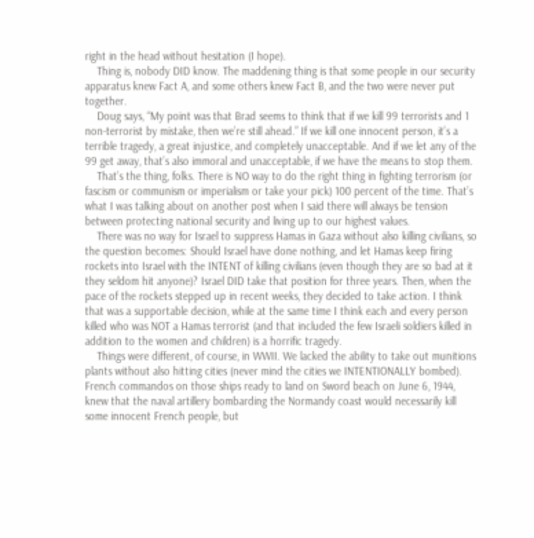right in the head without hesitation (I hope).
    Thing is, nobody DID know. The maddening thing is that some people in our security apparatus knew Fact A, and some others knew Fact B, and the two were never put together.
    Doug says, “My point was that Brad seems to think that if we kill 99 terrorists and 1 non-terrorist by mistake, then we’re still ahead.” If we kill one innocent person, it’s a terrible tragedy, a great injustice, and completely unacceptable. And if we let any of the 99 get away, that’s also immoral and unacceptable, if we have the means to stop them.
    That’s the thing, folks. There is NO way to do the right thing in fighting terrorism (or fascism or communism or imperialism or take your pick) 100 percent of the time. That’s what I was talking about on another post when I said there will always be tension between protecting national security and living up to our highest values.
    There was no way for Israel to suppress Hamas in Gaza without also killing civilians, so the question becomes: Should Israel have done nothing, and let Hamas keep firing rockets into Israel with the INTENT of killing civilians (even though they are so bad at it they seldom hit anyone)? Israel DID take that position for three years. Then, when the pace of the rockets stepped up in recent weeks, they decided to take action. I think that was a supportable decision, while at the same time I think each and every person killed who was NOT a Hamas terrorist (and that included the few Israeli soldiers killed in addition to the women and children) is a horrific tragedy.
    Things were different, of course, in WWII. We lacked the ability to take out munitions plants without also hitting cities (never mind the cities we INTENTIONALLY bombed). French commandos on those ships ready to land on Sword beach on June 6, 1944, knew that the naval artillery bombarding the Normandy coast would necessarily kill some innocent French people, but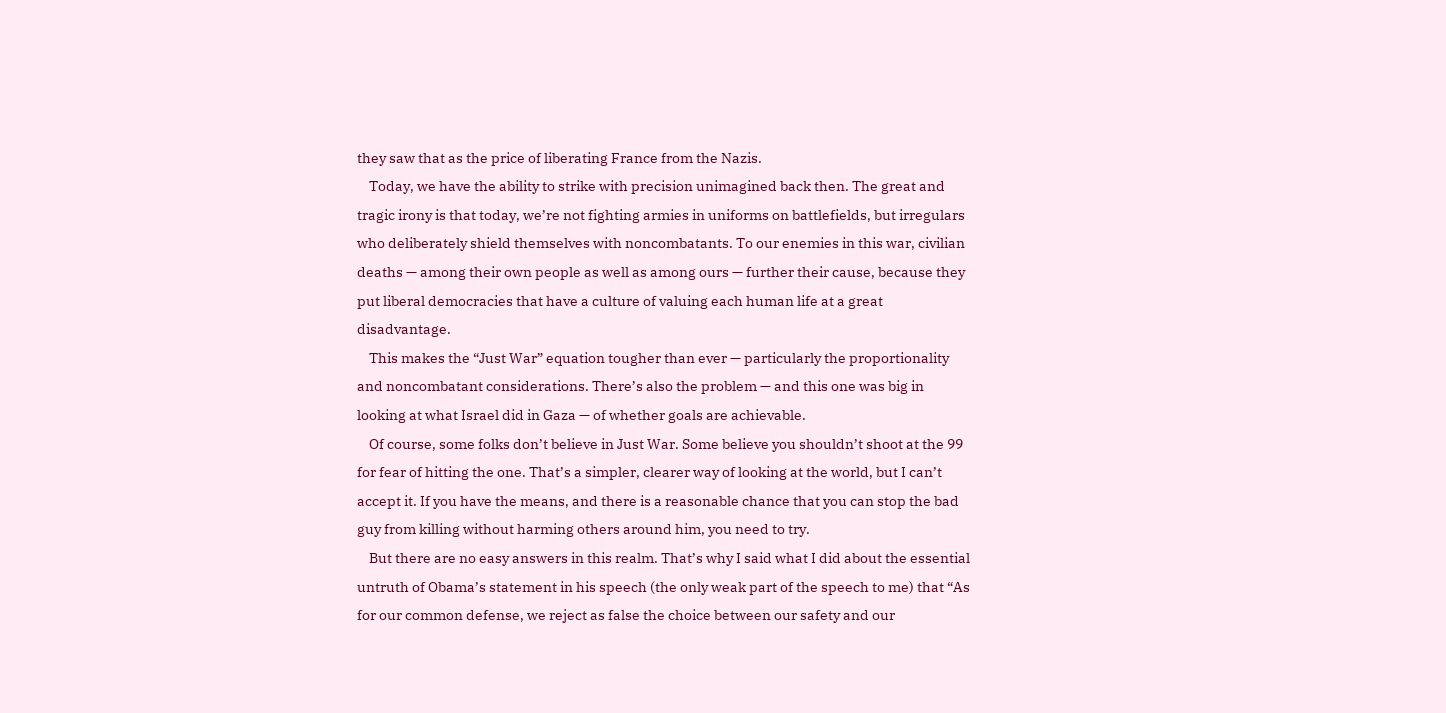they saw that as the price of liberating France from the Nazis.
    Today, we have the ability to strike with precision unimagined back then. The great and tragic irony is that today, we’re not fighting armies in uniforms on battlefields, but irregulars who deliberately shield themselves with noncombatants. To our enemies in this war, civilian deaths — among their own people as well as among ours — further their cause, because they put liberal democracies that have a culture of valuing each human life at a great disadvantage.
    This makes the “Just War” equation tougher than ever — particularly the proportionality and noncombatant considerations. There’s also the problem — and this one was big in looking at what Israel did in Gaza — of whether goals are achievable.
    Of course, some folks don’t believe in Just War. Some believe you shouldn’t shoot at the 99 for fear of hitting the one. That’s a simpler, clearer way of looking at the world, but I can’t accept it. If you have the means, and there is a reasonable chance that you can stop the bad guy from killing without harming others around him, you need to try.
    But there are no easy answers in this realm. That’s why I said what I did about the essential untruth of Obama’s statement in his speech (the only weak part of the speech to me) that “As for our common defense, we reject as false the choice between our safety and our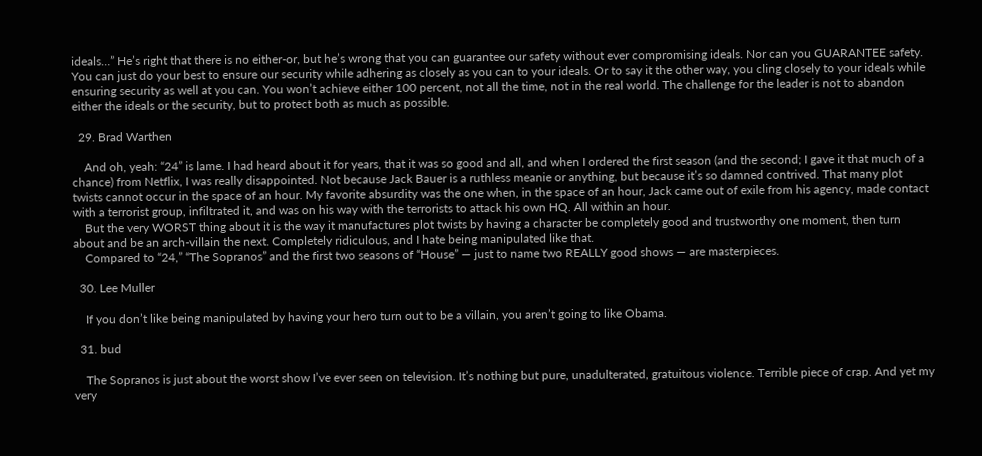ideals…” He’s right that there is no either-or, but he’s wrong that you can guarantee our safety without ever compromising ideals. Nor can you GUARANTEE safety. You can just do your best to ensure our security while adhering as closely as you can to your ideals. Or to say it the other way, you cling closely to your ideals while ensuring security as well at you can. You won’t achieve either 100 percent, not all the time, not in the real world. The challenge for the leader is not to abandon either the ideals or the security, but to protect both as much as possible.

  29. Brad Warthen

    And oh, yeah: “24” is lame. I had heard about it for years, that it was so good and all, and when I ordered the first season (and the second; I gave it that much of a chance) from Netflix, I was really disappointed. Not because Jack Bauer is a ruthless meanie or anything, but because it’s so damned contrived. That many plot twists cannot occur in the space of an hour. My favorite absurdity was the one when, in the space of an hour, Jack came out of exile from his agency, made contact with a terrorist group, infiltrated it, and was on his way with the terrorists to attack his own HQ. All within an hour.
    But the very WORST thing about it is the way it manufactures plot twists by having a character be completely good and trustworthy one moment, then turn about and be an arch-villain the next. Completely ridiculous, and I hate being manipulated like that.
    Compared to “24,” “The Sopranos” and the first two seasons of “House” — just to name two REALLY good shows — are masterpieces.

  30. Lee Muller

    If you don’t like being manipulated by having your hero turn out to be a villain, you aren’t going to like Obama.

  31. bud

    The Sopranos is just about the worst show I’ve ever seen on television. It’s nothing but pure, unadulterated, gratuitous violence. Terrible piece of crap. And yet my very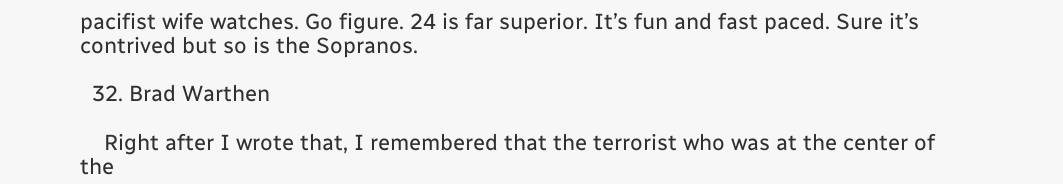pacifist wife watches. Go figure. 24 is far superior. It’s fun and fast paced. Sure it’s contrived but so is the Sopranos.

  32. Brad Warthen

    Right after I wrote that, I remembered that the terrorist who was at the center of the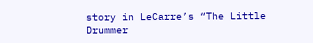story in LeCarre’s “The Little Drummer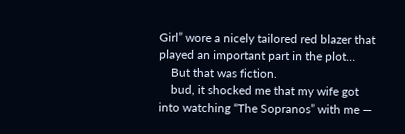Girl” wore a nicely tailored red blazer that played an important part in the plot…
    But that was fiction.
    bud, it shocked me that my wife got into watching “The Sopranos” with me —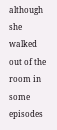although she walked out of the room in some episodes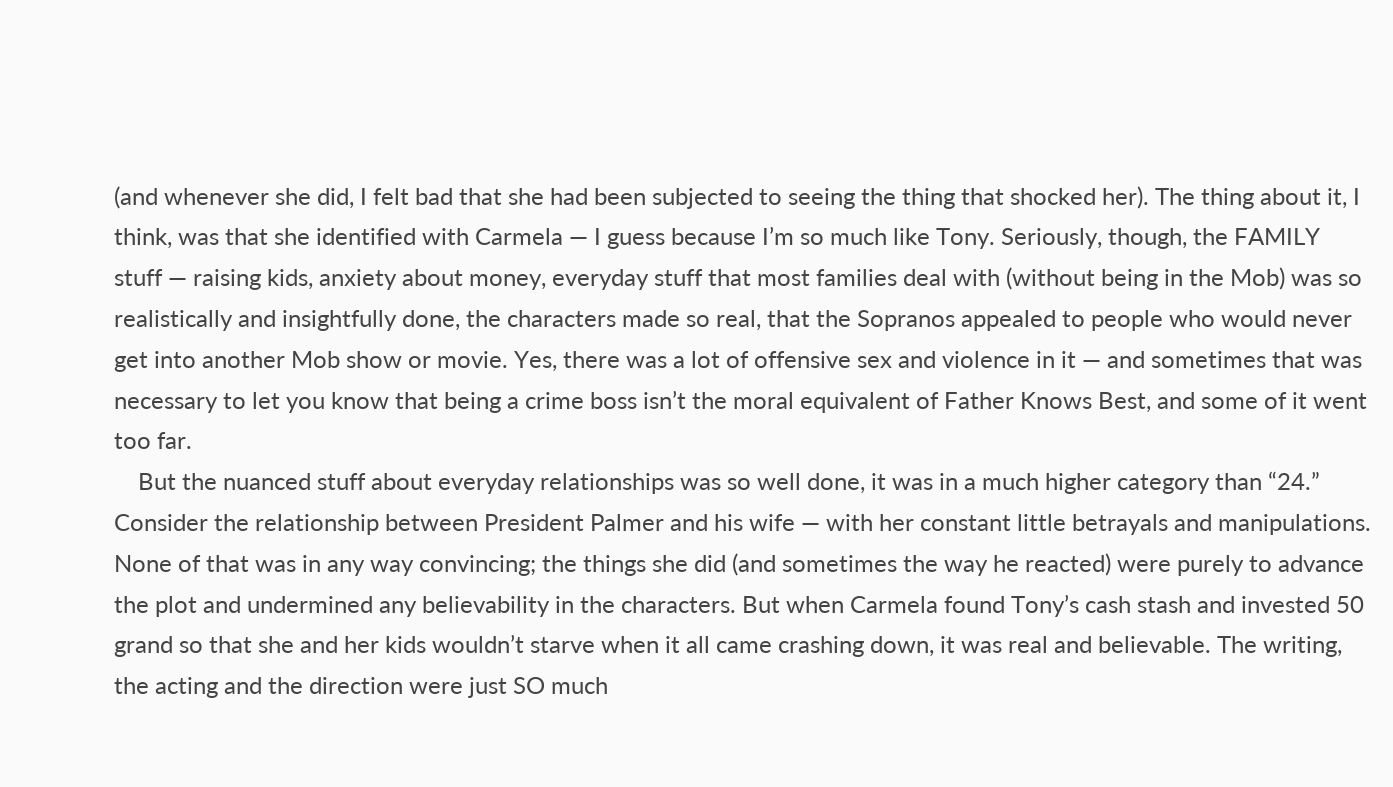(and whenever she did, I felt bad that she had been subjected to seeing the thing that shocked her). The thing about it, I think, was that she identified with Carmela — I guess because I’m so much like Tony. Seriously, though, the FAMILY stuff — raising kids, anxiety about money, everyday stuff that most families deal with (without being in the Mob) was so realistically and insightfully done, the characters made so real, that the Sopranos appealed to people who would never get into another Mob show or movie. Yes, there was a lot of offensive sex and violence in it — and sometimes that was necessary to let you know that being a crime boss isn’t the moral equivalent of Father Knows Best, and some of it went too far.
    But the nuanced stuff about everyday relationships was so well done, it was in a much higher category than “24.” Consider the relationship between President Palmer and his wife — with her constant little betrayals and manipulations. None of that was in any way convincing; the things she did (and sometimes the way he reacted) were purely to advance the plot and undermined any believability in the characters. But when Carmela found Tony’s cash stash and invested 50 grand so that she and her kids wouldn’t starve when it all came crashing down, it was real and believable. The writing, the acting and the direction were just SO much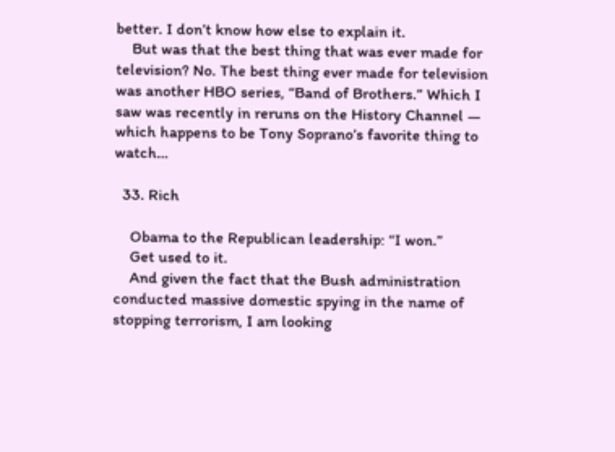better. I don’t know how else to explain it.
    But was that the best thing that was ever made for television? No. The best thing ever made for television was another HBO series, “Band of Brothers.” Which I saw was recently in reruns on the History Channel — which happens to be Tony Soprano’s favorite thing to watch…

  33. Rich

    Obama to the Republican leadership: “I won.”
    Get used to it.
    And given the fact that the Bush administration conducted massive domestic spying in the name of stopping terrorism, I am looking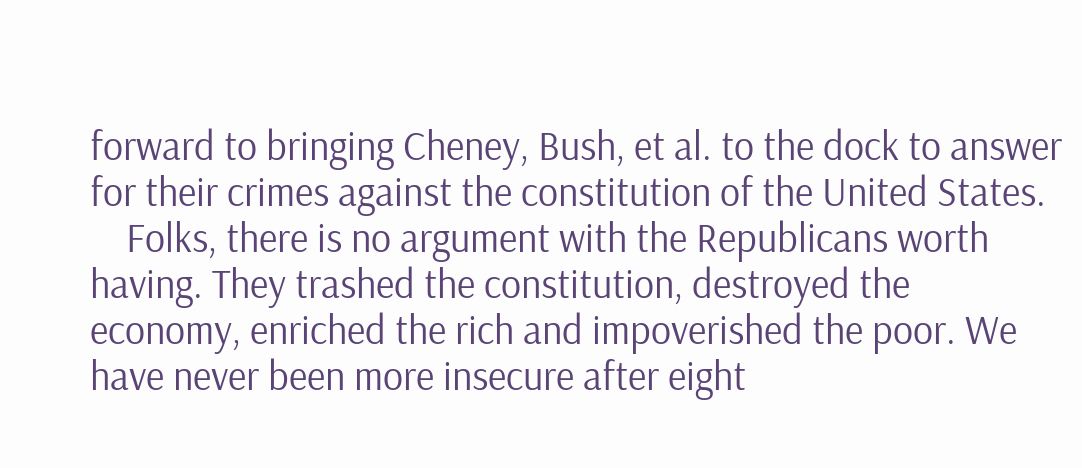forward to bringing Cheney, Bush, et al. to the dock to answer for their crimes against the constitution of the United States.
    Folks, there is no argument with the Republicans worth having. They trashed the constitution, destroyed the economy, enriched the rich and impoverished the poor. We have never been more insecure after eight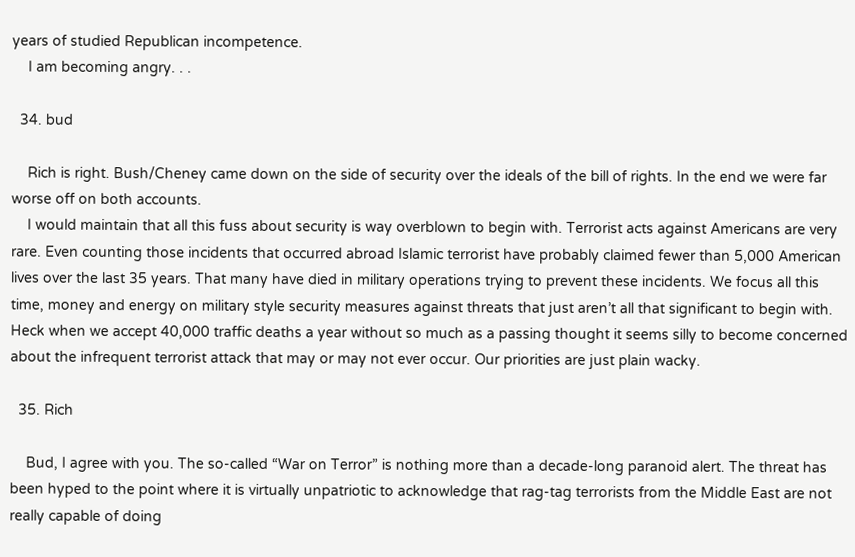years of studied Republican incompetence.
    I am becoming angry. . .

  34. bud

    Rich is right. Bush/Cheney came down on the side of security over the ideals of the bill of rights. In the end we were far worse off on both accounts.
    I would maintain that all this fuss about security is way overblown to begin with. Terrorist acts against Americans are very rare. Even counting those incidents that occurred abroad Islamic terrorist have probably claimed fewer than 5,000 American lives over the last 35 years. That many have died in military operations trying to prevent these incidents. We focus all this time, money and energy on military style security measures against threats that just aren’t all that significant to begin with. Heck when we accept 40,000 traffic deaths a year without so much as a passing thought it seems silly to become concerned about the infrequent terrorist attack that may or may not ever occur. Our priorities are just plain wacky.

  35. Rich

    Bud, I agree with you. The so-called “War on Terror” is nothing more than a decade-long paranoid alert. The threat has been hyped to the point where it is virtually unpatriotic to acknowledge that rag-tag terrorists from the Middle East are not really capable of doing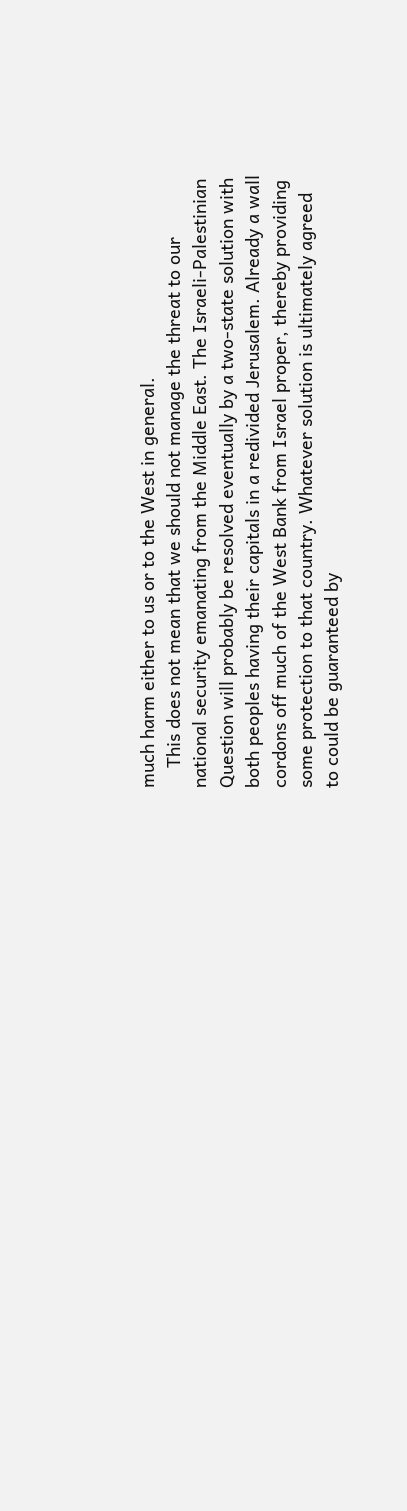much harm either to us or to the West in general.
    This does not mean that we should not manage the threat to our national security emanating from the Middle East. The Israeli-Palestinian Question will probably be resolved eventually by a two-state solution with both peoples having their capitals in a redivided Jerusalem. Already a wall cordons off much of the West Bank from Israel proper, thereby providing some protection to that country. Whatever solution is ultimately agreed to could be guaranteed by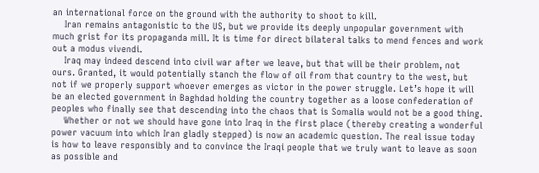an international force on the ground with the authority to shoot to kill.
    Iran remains antagonistic to the US, but we provide its deeply unpopular government with much grist for its propaganda mill. It is time for direct bilateral talks to mend fences and work out a modus vivendi.
    Iraq may indeed descend into civil war after we leave, but that will be their problem, not ours. Granted, it would potentially stanch the flow of oil from that country to the west, but not if we properly support whoever emerges as victor in the power struggle. Let’s hope it will be an elected government in Baghdad holding the country together as a loose confederation of peoples who finally see that descending into the chaos that is Somalia would not be a good thing.
    Whether or not we should have gone into Iraq in the first place (thereby creating a wonderful power vacuum into which Iran gladly stepped) is now an academic question. The real issue today is how to leave responsibly and to convince the Iraqi people that we truly want to leave as soon as possible and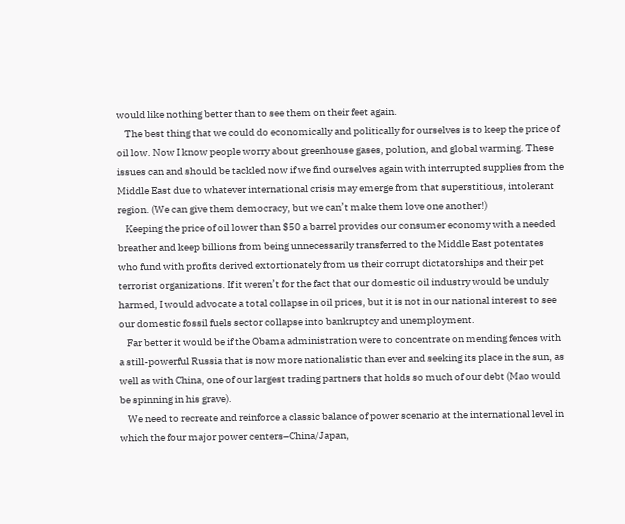would like nothing better than to see them on their feet again.
    The best thing that we could do economically and politically for ourselves is to keep the price of oil low. Now I know people worry about greenhouse gases, polution, and global warming. These issues can and should be tackled now if we find ourselves again with interrupted supplies from the Middle East due to whatever international crisis may emerge from that superstitious, intolerant region. (We can give them democracy, but we can’t make them love one another!)
    Keeping the price of oil lower than $50 a barrel provides our consumer economy with a needed breather and keep billions from being unnecessarily transferred to the Middle East potentates who fund with profits derived extortionately from us their corrupt dictatorships and their pet terrorist organizations. If it weren’t for the fact that our domestic oil industry would be unduly harmed, I would advocate a total collapse in oil prices, but it is not in our national interest to see our domestic fossil fuels sector collapse into bankruptcy and unemployment.
    Far better it would be if the Obama administration were to concentrate on mending fences with a still-powerful Russia that is now more nationalistic than ever and seeking its place in the sun, as well as with China, one of our largest trading partners that holds so much of our debt (Mao would be spinning in his grave).
    We need to recreate and reinforce a classic balance of power scenario at the international level in which the four major power centers–China/Japan,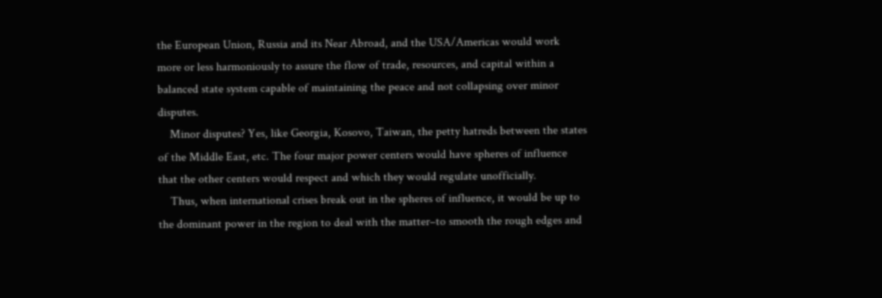the European Union, Russia and its Near Abroad, and the USA/Americas would work more or less harmoniously to assure the flow of trade, resources, and capital within a balanced state system capable of maintaining the peace and not collapsing over minor disputes.
    Minor disputes? Yes, like Georgia, Kosovo, Taiwan, the petty hatreds between the states of the Middle East, etc. The four major power centers would have spheres of influence that the other centers would respect and which they would regulate unofficially.
    Thus, when international crises break out in the spheres of influence, it would be up to the dominant power in the region to deal with the matter–to smooth the rough edges and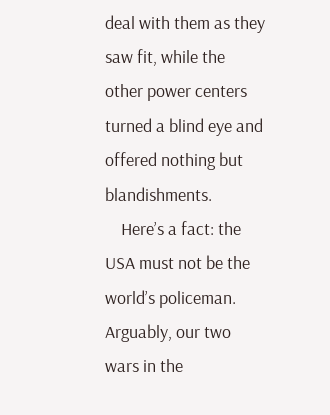deal with them as they saw fit, while the other power centers turned a blind eye and offered nothing but blandishments.
    Here’s a fact: the USA must not be the world’s policeman. Arguably, our two wars in the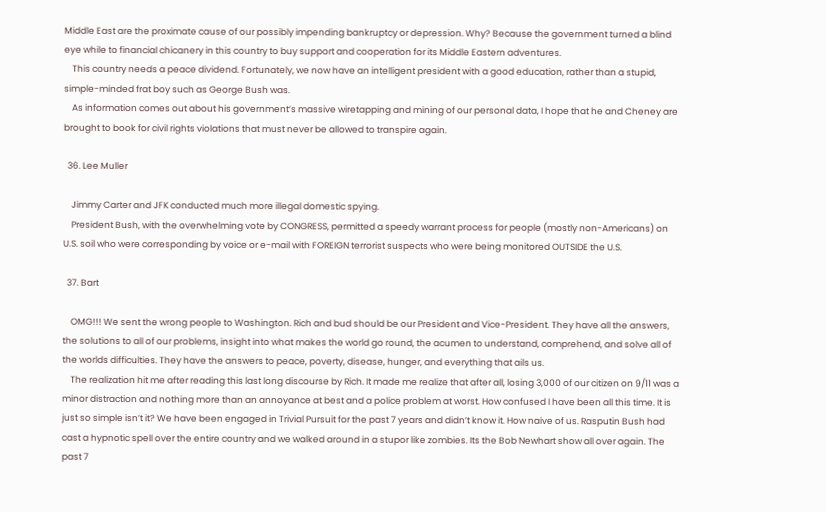Middle East are the proximate cause of our possibly impending bankruptcy or depression. Why? Because the government turned a blind eye while to financial chicanery in this country to buy support and cooperation for its Middle Eastern adventures.
    This country needs a peace dividend. Fortunately, we now have an intelligent president with a good education, rather than a stupid, simple-minded frat boy such as George Bush was.
    As information comes out about his government’s massive wiretapping and mining of our personal data, I hope that he and Cheney are brought to book for civil rights violations that must never be allowed to transpire again.

  36. Lee Muller

    Jimmy Carter and JFK conducted much more illegal domestic spying.
    President Bush, with the overwhelming vote by CONGRESS, permitted a speedy warrant process for people (mostly non-Americans) on U.S. soil who were corresponding by voice or e-mail with FOREIGN terrorist suspects who were being monitored OUTSIDE the U.S.

  37. Bart

    OMG!!! We sent the wrong people to Washington. Rich and bud should be our President and Vice-President. They have all the answers, the solutions to all of our problems, insight into what makes the world go round, the acumen to understand, comprehend, and solve all of the worlds difficulties. They have the answers to peace, poverty, disease, hunger, and everything that ails us.
    The realization hit me after reading this last long discourse by Rich. It made me realize that after all, losing 3,000 of our citizen on 9/11 was a minor distraction and nothing more than an annoyance at best and a police problem at worst. How confused I have been all this time. It is just so simple isn’t it? We have been engaged in Trivial Pursuit for the past 7 years and didn’t know it. How naive of us. Rasputin Bush had cast a hypnotic spell over the entire country and we walked around in a stupor like zombies. Its the Bob Newhart show all over again. The past 7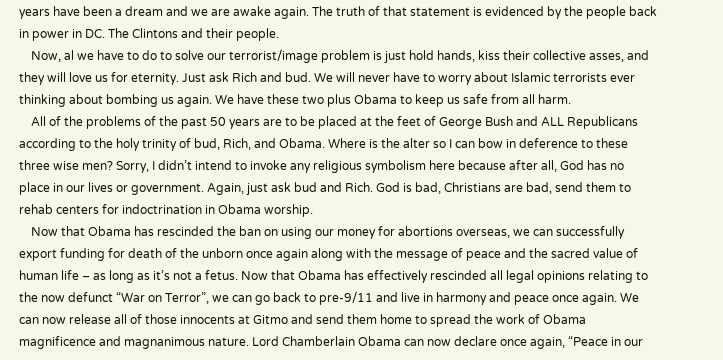years have been a dream and we are awake again. The truth of that statement is evidenced by the people back in power in DC. The Clintons and their people.
    Now, al we have to do to solve our terrorist/image problem is just hold hands, kiss their collective asses, and they will love us for eternity. Just ask Rich and bud. We will never have to worry about Islamic terrorists ever thinking about bombing us again. We have these two plus Obama to keep us safe from all harm.
    All of the problems of the past 50 years are to be placed at the feet of George Bush and ALL Republicans according to the holy trinity of bud, Rich, and Obama. Where is the alter so I can bow in deference to these three wise men? Sorry, I didn’t intend to invoke any religious symbolism here because after all, God has no place in our lives or government. Again, just ask bud and Rich. God is bad, Christians are bad, send them to rehab centers for indoctrination in Obama worship.
    Now that Obama has rescinded the ban on using our money for abortions overseas, we can successfully export funding for death of the unborn once again along with the message of peace and the sacred value of human life – as long as it’s not a fetus. Now that Obama has effectively rescinded all legal opinions relating to the now defunct “War on Terror”, we can go back to pre-9/11 and live in harmony and peace once again. We can now release all of those innocents at Gitmo and send them home to spread the work of Obama magnificence and magnanimous nature. Lord Chamberlain Obama can now declare once again, “Peace in our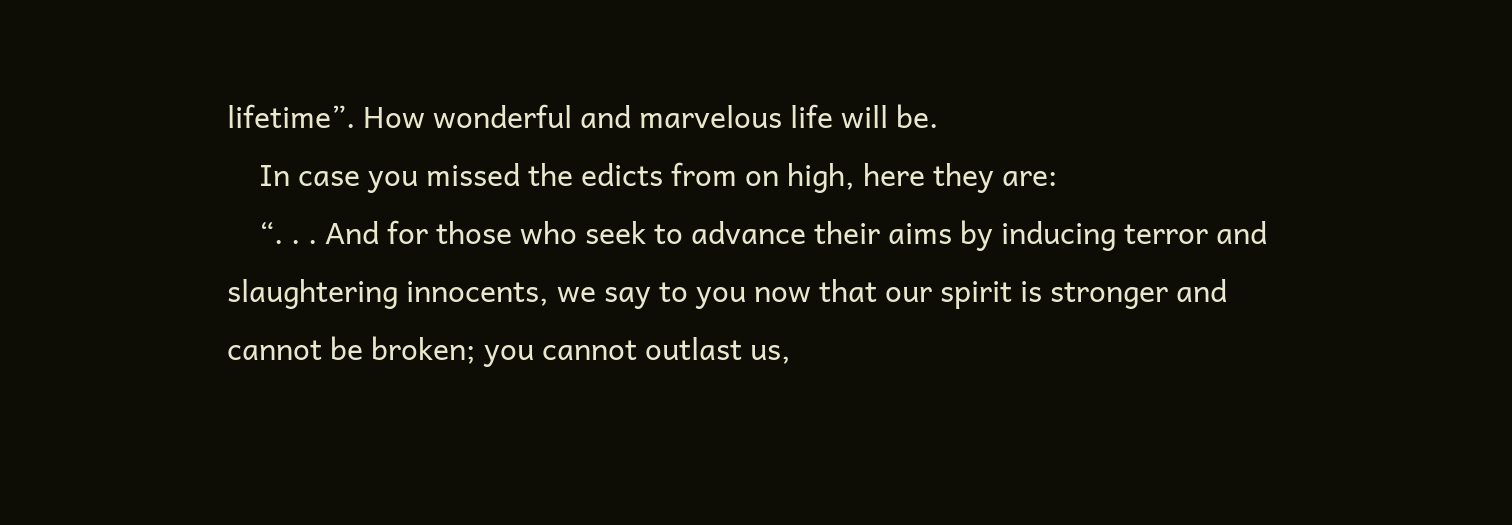lifetime”. How wonderful and marvelous life will be.
    In case you missed the edicts from on high, here they are:
    “. . . And for those who seek to advance their aims by inducing terror and slaughtering innocents, we say to you now that our spirit is stronger and cannot be broken; you cannot outlast us,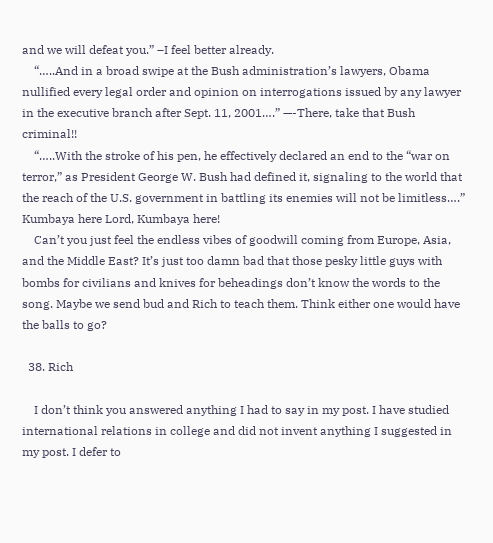and we will defeat you.” –I feel better already.
    “…..And in a broad swipe at the Bush administration’s lawyers, Obama nullified every legal order and opinion on interrogations issued by any lawyer in the executive branch after Sept. 11, 2001….” —-There, take that Bush criminal!!
    “…..With the stroke of his pen, he effectively declared an end to the “war on terror,” as President George W. Bush had defined it, signaling to the world that the reach of the U.S. government in battling its enemies will not be limitless….” Kumbaya here Lord, Kumbaya here!
    Can’t you just feel the endless vibes of goodwill coming from Europe, Asia, and the Middle East? It’s just too damn bad that those pesky little guys with bombs for civilians and knives for beheadings don’t know the words to the song. Maybe we send bud and Rich to teach them. Think either one would have the balls to go?

  38. Rich

    I don’t think you answered anything I had to say in my post. I have studied international relations in college and did not invent anything I suggested in my post. I defer to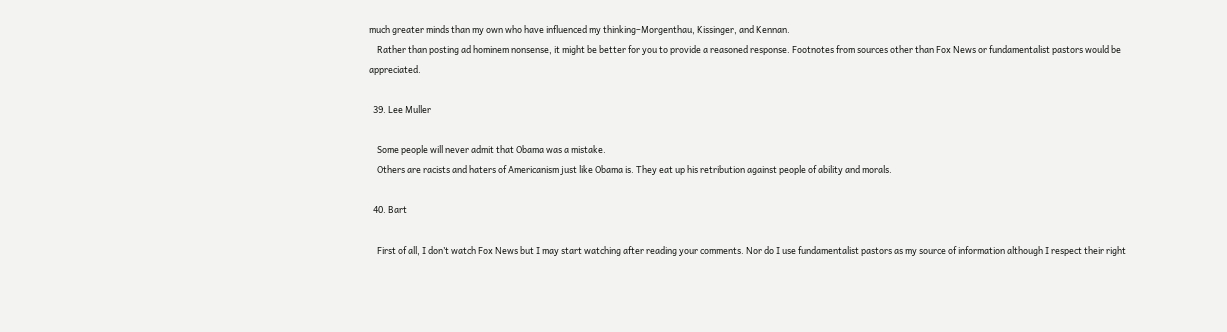much greater minds than my own who have influenced my thinking–Morgenthau, Kissinger, and Kennan.
    Rather than posting ad hominem nonsense, it might be better for you to provide a reasoned response. Footnotes from sources other than Fox News or fundamentalist pastors would be appreciated.

  39. Lee Muller

    Some people will never admit that Obama was a mistake.
    Others are racists and haters of Americanism just like Obama is. They eat up his retribution against people of ability and morals.

  40. Bart

    First of all, I don’t watch Fox News but I may start watching after reading your comments. Nor do I use fundamentalist pastors as my source of information although I respect their right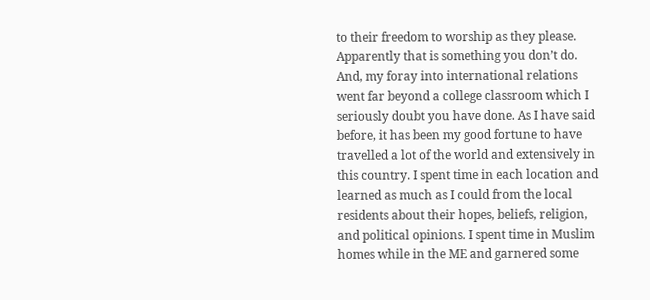to their freedom to worship as they please. Apparently that is something you don’t do. And, my foray into international relations went far beyond a college classroom which I seriously doubt you have done. As I have said before, it has been my good fortune to have travelled a lot of the world and extensively in this country. I spent time in each location and learned as much as I could from the local residents about their hopes, beliefs, religion, and political opinions. I spent time in Muslim homes while in the ME and garnered some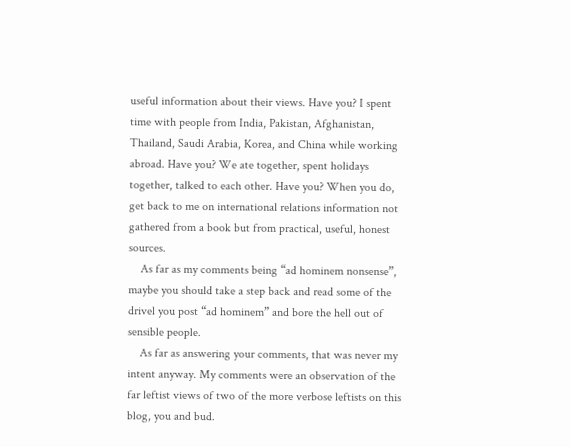useful information about their views. Have you? I spent time with people from India, Pakistan, Afghanistan, Thailand, Saudi Arabia, Korea, and China while working abroad. Have you? We ate together, spent holidays together, talked to each other. Have you? When you do, get back to me on international relations information not gathered from a book but from practical, useful, honest sources.
    As far as my comments being “ad hominem nonsense”, maybe you should take a step back and read some of the drivel you post “ad hominem” and bore the hell out of sensible people.
    As far as answering your comments, that was never my intent anyway. My comments were an observation of the far leftist views of two of the more verbose leftists on this blog, you and bud.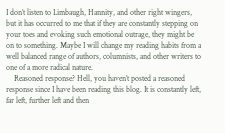I don’t listen to Limbaugh, Hannity, and other right wingers, but it has occurred to me that if they are constantly stepping on your toes and evoking such emotional outrage, they might be on to something. Maybe I will change my reading habits from a well balanced range of authors, columnists, and other writers to one of a more radical nature.
    Reasoned response? Hell, you haven’t posted a reasoned response since I have been reading this blog. It is constantly left, far left, further left and then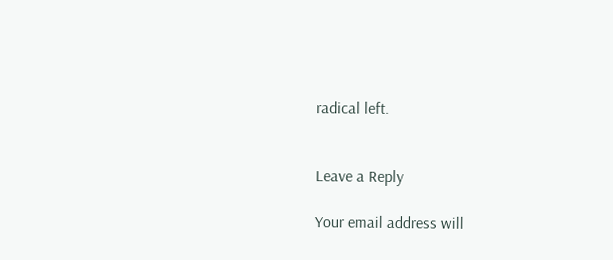radical left.


Leave a Reply

Your email address will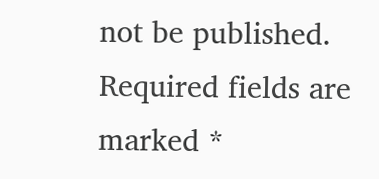not be published. Required fields are marked *